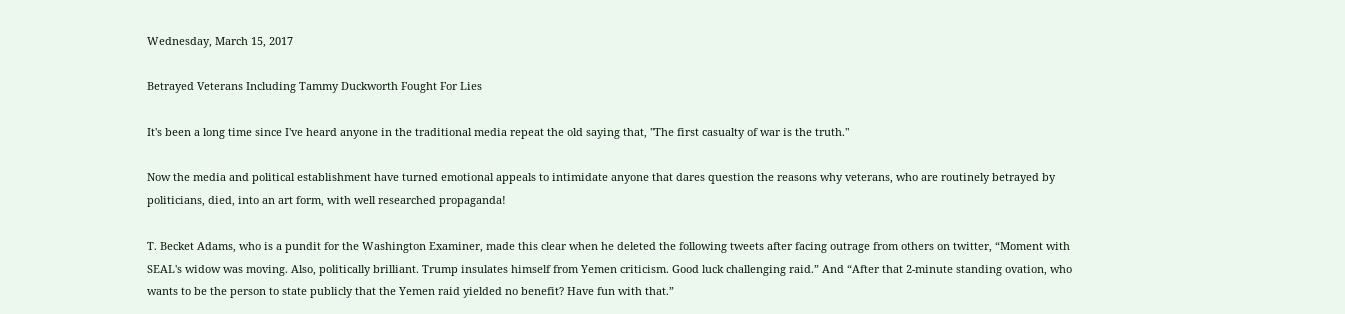Wednesday, March 15, 2017

Betrayed Veterans Including Tammy Duckworth Fought For Lies

It's been a long time since I've heard anyone in the traditional media repeat the old saying that, "The first casualty of war is the truth."

Now the media and political establishment have turned emotional appeals to intimidate anyone that dares question the reasons why veterans, who are routinely betrayed by politicians, died, into an art form, with well researched propaganda!

T. Becket Adams, who is a pundit for the Washington Examiner, made this clear when he deleted the following tweets after facing outrage from others on twitter, “Moment with SEAL's widow was moving. Also, politically brilliant. Trump insulates himself from Yemen criticism. Good luck challenging raid.” And “After that 2-minute standing ovation, who wants to be the person to state publicly that the Yemen raid yielded no benefit? Have fun with that.”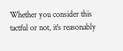Whether you consider this tactful or not, it's reasonably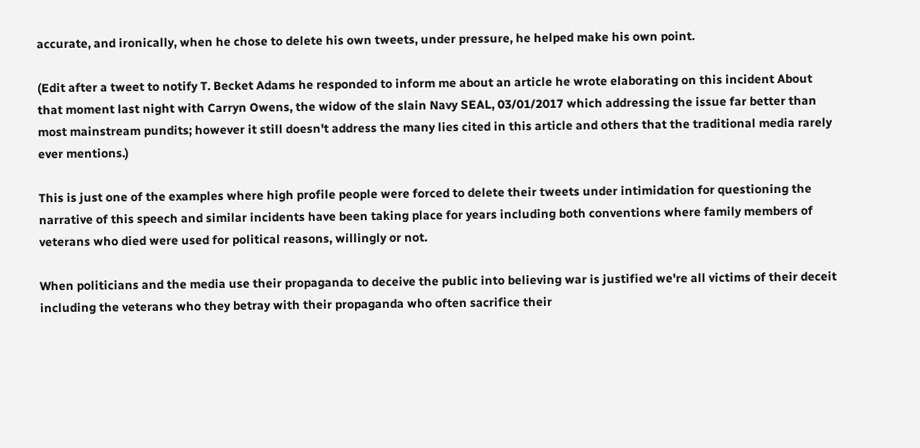accurate, and ironically, when he chose to delete his own tweets, under pressure, he helped make his own point.

(Edit after a tweet to notify T. Becket Adams he responded to inform me about an article he wrote elaborating on this incident About that moment last night with Carryn Owens, the widow of the slain Navy SEAL, 03/01/2017 which addressing the issue far better than most mainstream pundits; however it still doesn't address the many lies cited in this article and others that the traditional media rarely ever mentions.)

This is just one of the examples where high profile people were forced to delete their tweets under intimidation for questioning the narrative of this speech and similar incidents have been taking place for years including both conventions where family members of veterans who died were used for political reasons, willingly or not.

When politicians and the media use their propaganda to deceive the public into believing war is justified we're all victims of their deceit including the veterans who they betray with their propaganda who often sacrifice their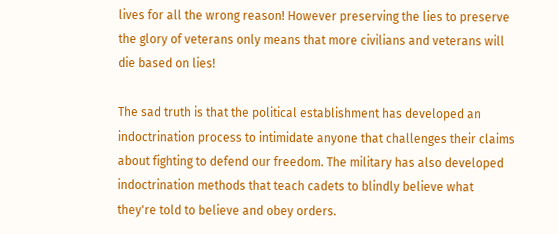lives for all the wrong reason! However preserving the lies to preserve the glory of veterans only means that more civilians and veterans will die based on lies!

The sad truth is that the political establishment has developed an indoctrination process to intimidate anyone that challenges their claims about fighting to defend our freedom. The military has also developed indoctrination methods that teach cadets to blindly believe what they're told to believe and obey orders.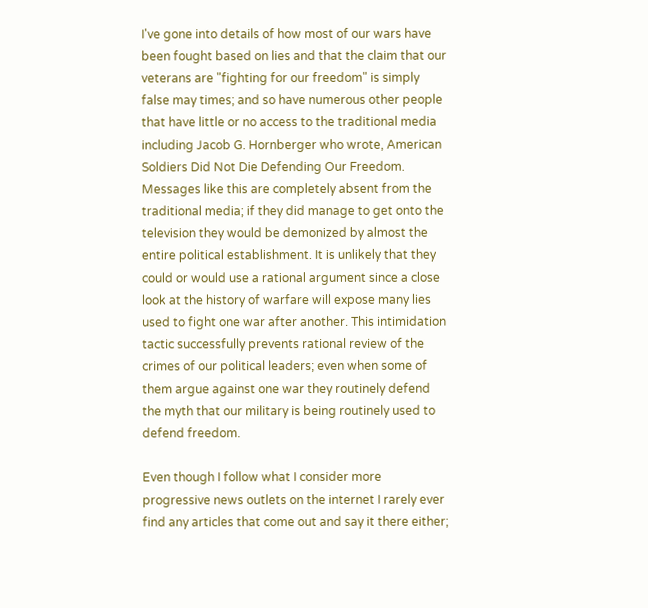I've gone into details of how most of our wars have been fought based on lies and that the claim that our veterans are "fighting for our freedom" is simply false may times; and so have numerous other people that have little or no access to the traditional media including Jacob G. Hornberger who wrote, American Soldiers Did Not Die Defending Our Freedom. Messages like this are completely absent from the traditional media; if they did manage to get onto the television they would be demonized by almost the entire political establishment. It is unlikely that they could or would use a rational argument since a close look at the history of warfare will expose many lies used to fight one war after another. This intimidation tactic successfully prevents rational review of the crimes of our political leaders; even when some of them argue against one war they routinely defend the myth that our military is being routinely used to defend freedom.

Even though I follow what I consider more progressive news outlets on the internet I rarely ever find any articles that come out and say it there either;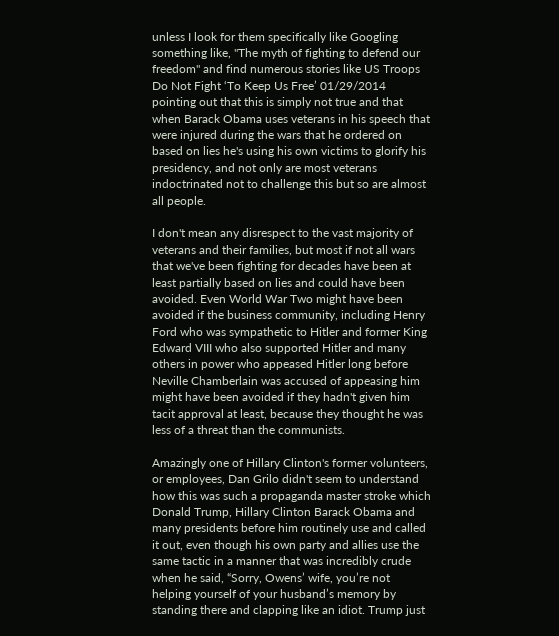unless I look for them specifically like Googling something like, "The myth of fighting to defend our freedom" and find numerous stories like US Troops Do Not Fight ‘To Keep Us Free’ 01/29/2014 pointing out that this is simply not true and that when Barack Obama uses veterans in his speech that were injured during the wars that he ordered on based on lies he's using his own victims to glorify his presidency, and not only are most veterans indoctrinated not to challenge this but so are almost all people.

I don't mean any disrespect to the vast majority of veterans and their families, but most if not all wars that we've been fighting for decades have been at least partially based on lies and could have been avoided. Even World War Two might have been avoided if the business community, including Henry Ford who was sympathetic to Hitler and former King Edward VIII who also supported Hitler and many others in power who appeased Hitler long before Neville Chamberlain was accused of appeasing him might have been avoided if they hadn't given him tacit approval at least, because they thought he was less of a threat than the communists.

Amazingly one of Hillary Clinton's former volunteers, or employees, Dan Grilo didn't seem to understand how this was such a propaganda master stroke which Donald Trump, Hillary Clinton Barack Obama and many presidents before him routinely use and called it out, even though his own party and allies use the same tactic in a manner that was incredibly crude when he said, “Sorry, Owens’ wife, you’re not helping yourself of your husband’s memory by standing there and clapping like an idiot. Trump just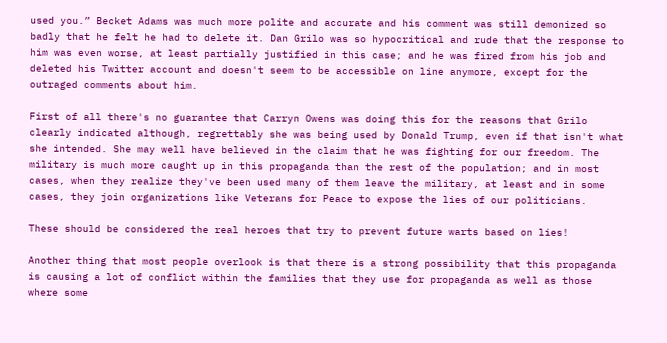used you.” Becket Adams was much more polite and accurate and his comment was still demonized so badly that he felt he had to delete it. Dan Grilo was so hypocritical and rude that the response to him was even worse, at least partially justified in this case; and he was fired from his job and deleted his Twitter account and doesn't seem to be accessible on line anymore, except for the outraged comments about him.

First of all there's no guarantee that Carryn Owens was doing this for the reasons that Grilo clearly indicated although, regrettably she was being used by Donald Trump, even if that isn't what she intended. She may well have believed in the claim that he was fighting for our freedom. The military is much more caught up in this propaganda than the rest of the population; and in most cases, when they realize they've been used many of them leave the military, at least and in some cases, they join organizations like Veterans for Peace to expose the lies of our politicians.

These should be considered the real heroes that try to prevent future warts based on lies!

Another thing that most people overlook is that there is a strong possibility that this propaganda is causing a lot of conflict within the families that they use for propaganda as well as those where some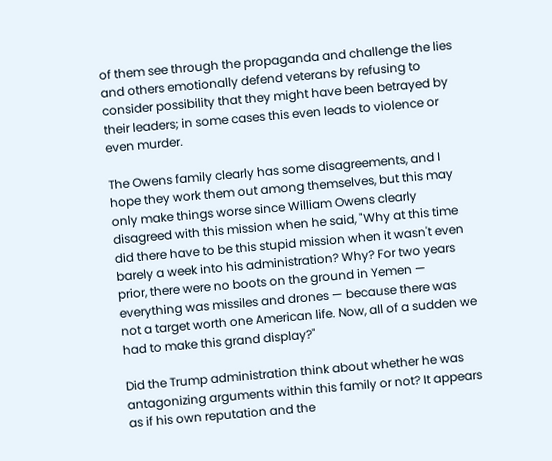of them see through the propaganda and challenge the lies and others emotionally defend veterans by refusing to consider possibility that they might have been betrayed by their leaders; in some cases this even leads to violence or even murder.

The Owens family clearly has some disagreements, and I hope they work them out among themselves, but this may only make things worse since William Owens clearly disagreed with this mission when he said, "Why at this time did there have to be this stupid mission when it wasn't even barely a week into his administration? Why? For two years prior, there were no boots on the ground in Yemen — everything was missiles and drones — because there was not a target worth one American life. Now, all of a sudden we had to make this grand display?"

Did the Trump administration think about whether he was antagonizing arguments within this family or not? It appears as if his own reputation and the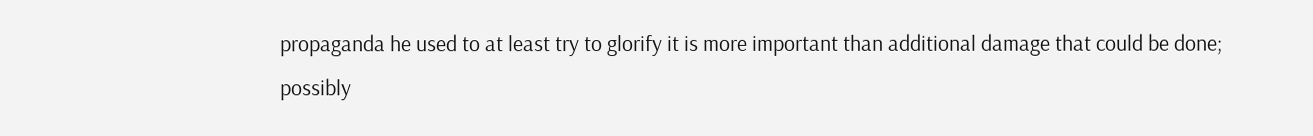propaganda he used to at least try to glorify it is more important than additional damage that could be done; possibly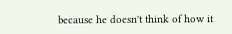because he doesn't think of how it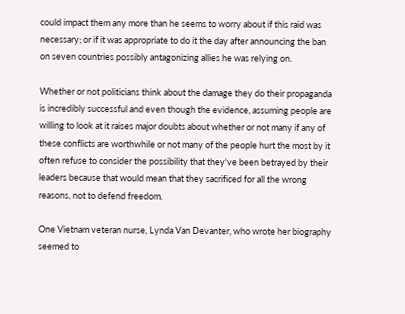could impact them any more than he seems to worry about if this raid was necessary; or if it was appropriate to do it the day after announcing the ban on seven countries possibly antagonizing allies he was relying on.

Whether or not politicians think about the damage they do their propaganda is incredibly successful and even though the evidence, assuming people are willing to look at it raises major doubts about whether or not many if any of these conflicts are worthwhile or not many of the people hurt the most by it often refuse to consider the possibility that they've been betrayed by their leaders because that would mean that they sacrificed for all the wrong reasons, not to defend freedom.

One Vietnam veteran nurse, Lynda Van Devanter, who wrote her biography seemed to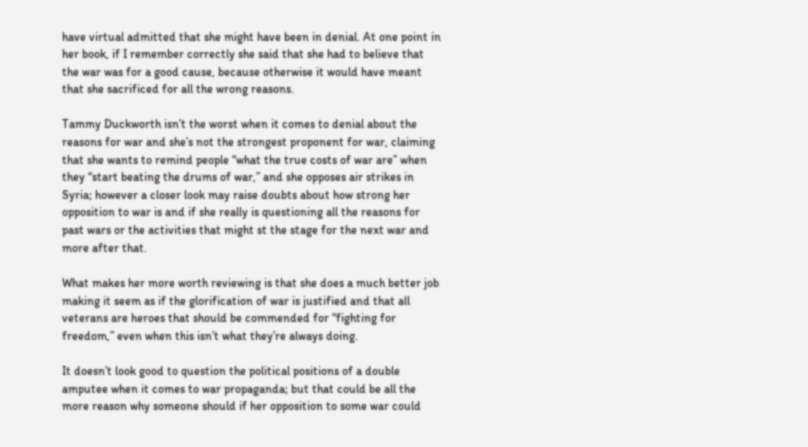have virtual admitted that she might have been in denial. At one point in her book, if I remember correctly she said that she had to believe that the war was for a good cause, because otherwise it would have meant that she sacrificed for all the wrong reasons.

Tammy Duckworth isn’t the worst when it comes to denial about the reasons for war and she’s not the strongest proponent for war, claiming that she wants to remind people “what the true costs of war are” when they “start beating the drums of war,” and she opposes air strikes in Syria; however a closer look may raise doubts about how strong her opposition to war is and if she really is questioning all the reasons for past wars or the activities that might st the stage for the next war and more after that.

What makes her more worth reviewing is that she does a much better job making it seem as if the glorification of war is justified and that all veterans are heroes that should be commended for “fighting for freedom,” even when this isn’t what they’re always doing.

It doesn’t look good to question the political positions of a double amputee when it comes to war propaganda; but that could be all the more reason why someone should if her opposition to some war could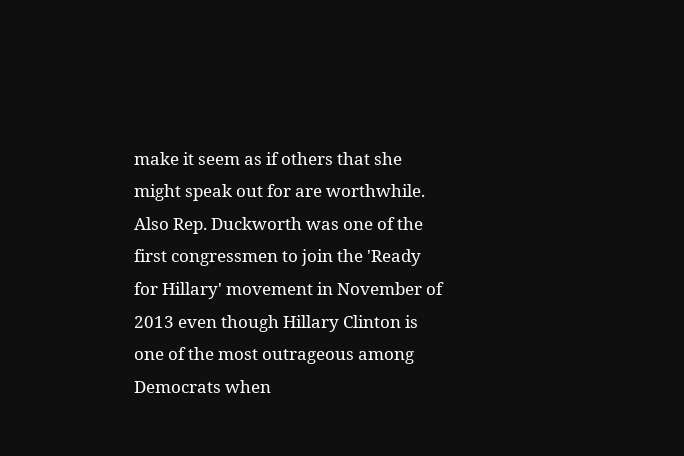make it seem as if others that she might speak out for are worthwhile. Also Rep. Duckworth was one of the first congressmen to join the 'Ready for Hillary' movement in November of 2013 even though Hillary Clinton is one of the most outrageous among Democrats when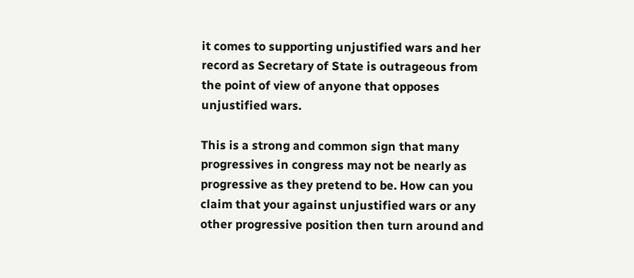it comes to supporting unjustified wars and her record as Secretary of State is outrageous from the point of view of anyone that opposes unjustified wars.

This is a strong and common sign that many progressives in congress may not be nearly as progressive as they pretend to be. How can you claim that your against unjustified wars or any other progressive position then turn around and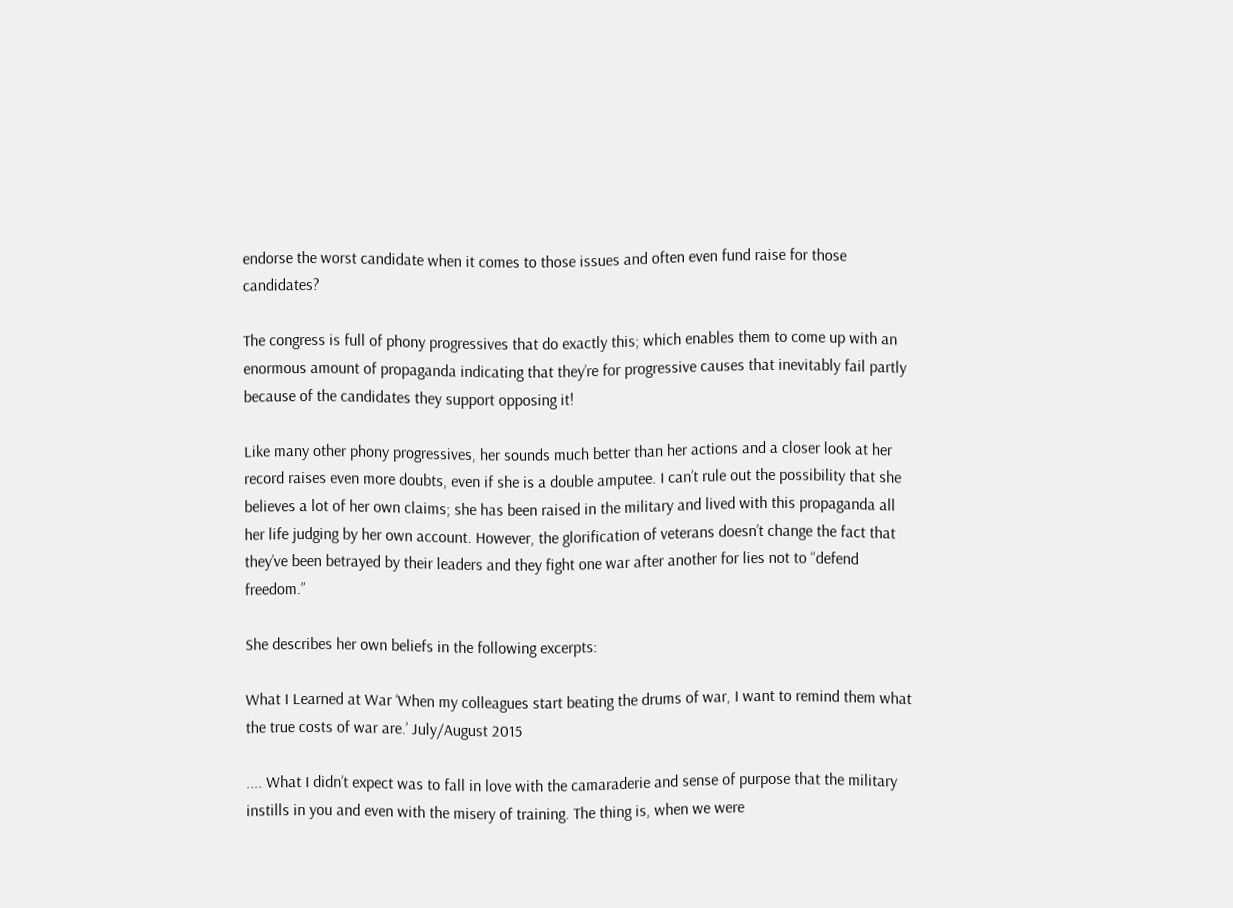endorse the worst candidate when it comes to those issues and often even fund raise for those candidates?

The congress is full of phony progressives that do exactly this; which enables them to come up with an enormous amount of propaganda indicating that they’re for progressive causes that inevitably fail partly because of the candidates they support opposing it!

Like many other phony progressives, her sounds much better than her actions and a closer look at her record raises even more doubts, even if she is a double amputee. I can’t rule out the possibility that she believes a lot of her own claims; she has been raised in the military and lived with this propaganda all her life judging by her own account. However, the glorification of veterans doesn’t change the fact that they’ve been betrayed by their leaders and they fight one war after another for lies not to “defend freedom.”

She describes her own beliefs in the following excerpts:

What I Learned at War ‘When my colleagues start beating the drums of war, I want to remind them what the true costs of war are.’ July/August 2015

.... What I didn’t expect was to fall in love with the camaraderie and sense of purpose that the military instills in you and even with the misery of training. The thing is, when we were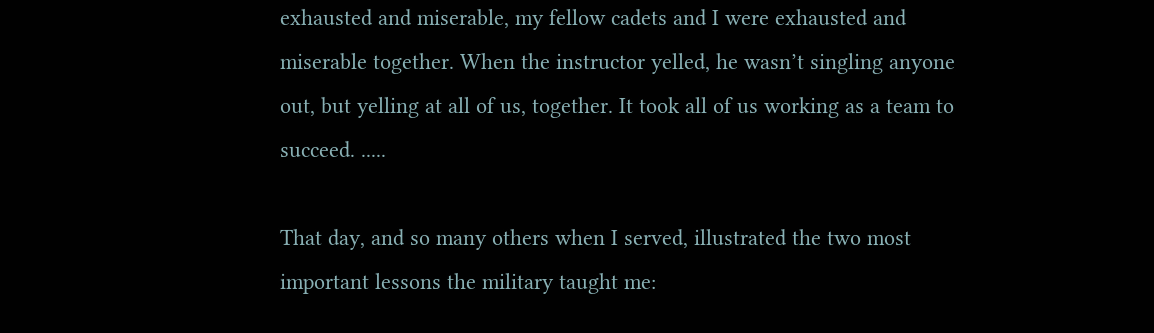exhausted and miserable, my fellow cadets and I were exhausted and miserable together. When the instructor yelled, he wasn’t singling anyone out, but yelling at all of us, together. It took all of us working as a team to succeed. .....

That day, and so many others when I served, illustrated the two most important lessons the military taught me: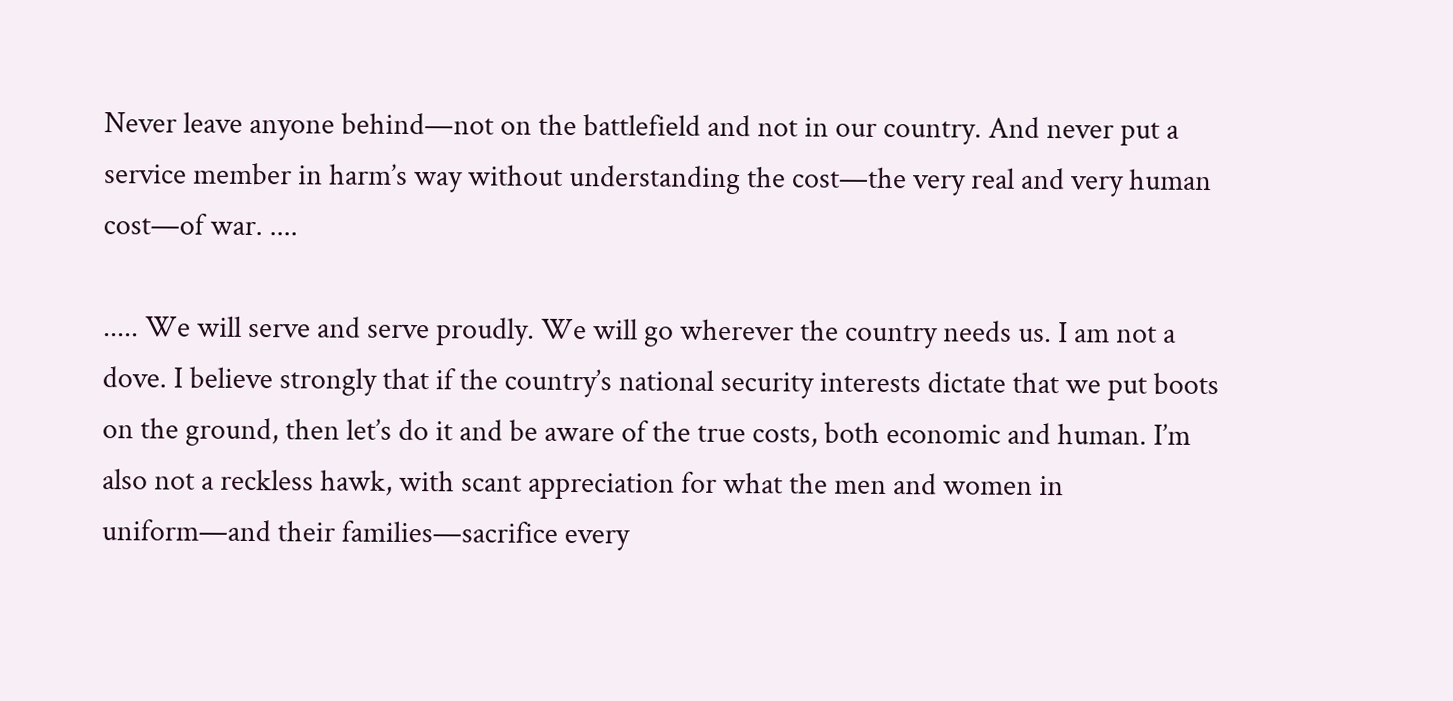Never leave anyone behind—not on the battlefield and not in our country. And never put a service member in harm’s way without understanding the cost—the very real and very human cost—of war. ....

..... We will serve and serve proudly. We will go wherever the country needs us. I am not a dove. I believe strongly that if the country’s national security interests dictate that we put boots on the ground, then let’s do it and be aware of the true costs, both economic and human. I’m also not a reckless hawk, with scant appreciation for what the men and women in uniform—and their families—sacrifice every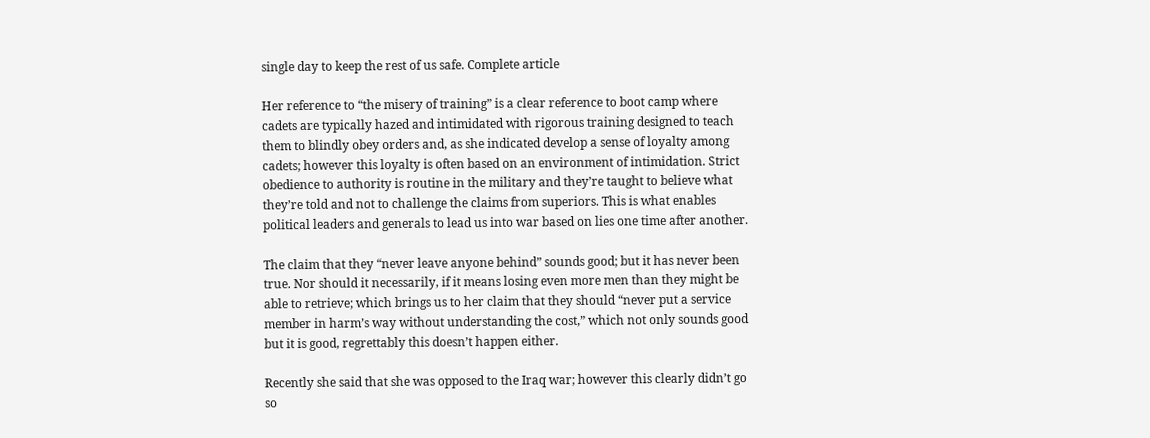single day to keep the rest of us safe. Complete article

Her reference to “the misery of training” is a clear reference to boot camp where cadets are typically hazed and intimidated with rigorous training designed to teach them to blindly obey orders and, as she indicated develop a sense of loyalty among cadets; however this loyalty is often based on an environment of intimidation. Strict obedience to authority is routine in the military and they’re taught to believe what they’re told and not to challenge the claims from superiors. This is what enables political leaders and generals to lead us into war based on lies one time after another.

The claim that they “never leave anyone behind” sounds good; but it has never been true. Nor should it necessarily, if it means losing even more men than they might be able to retrieve; which brings us to her claim that they should “never put a service member in harm’s way without understanding the cost,” which not only sounds good but it is good, regrettably this doesn’t happen either.

Recently she said that she was opposed to the Iraq war; however this clearly didn’t go so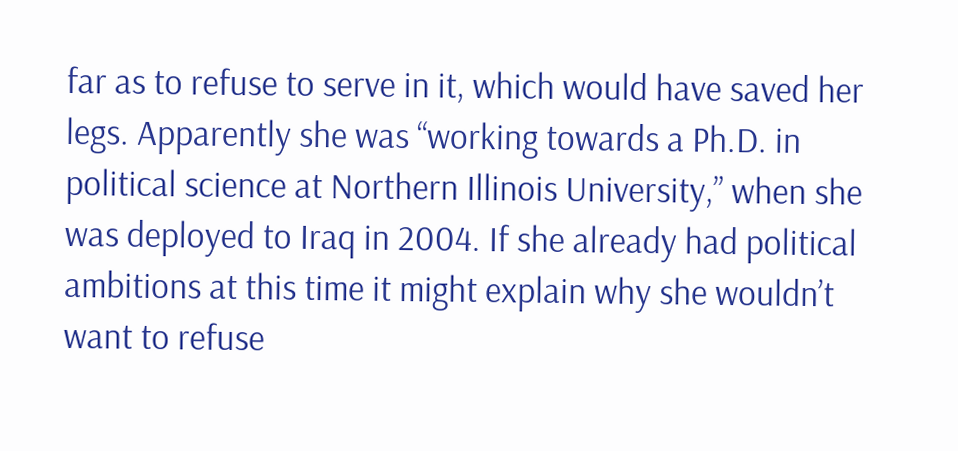far as to refuse to serve in it, which would have saved her legs. Apparently she was “working towards a Ph.D. in political science at Northern Illinois University,” when she was deployed to Iraq in 2004. If she already had political ambitions at this time it might explain why she wouldn’t want to refuse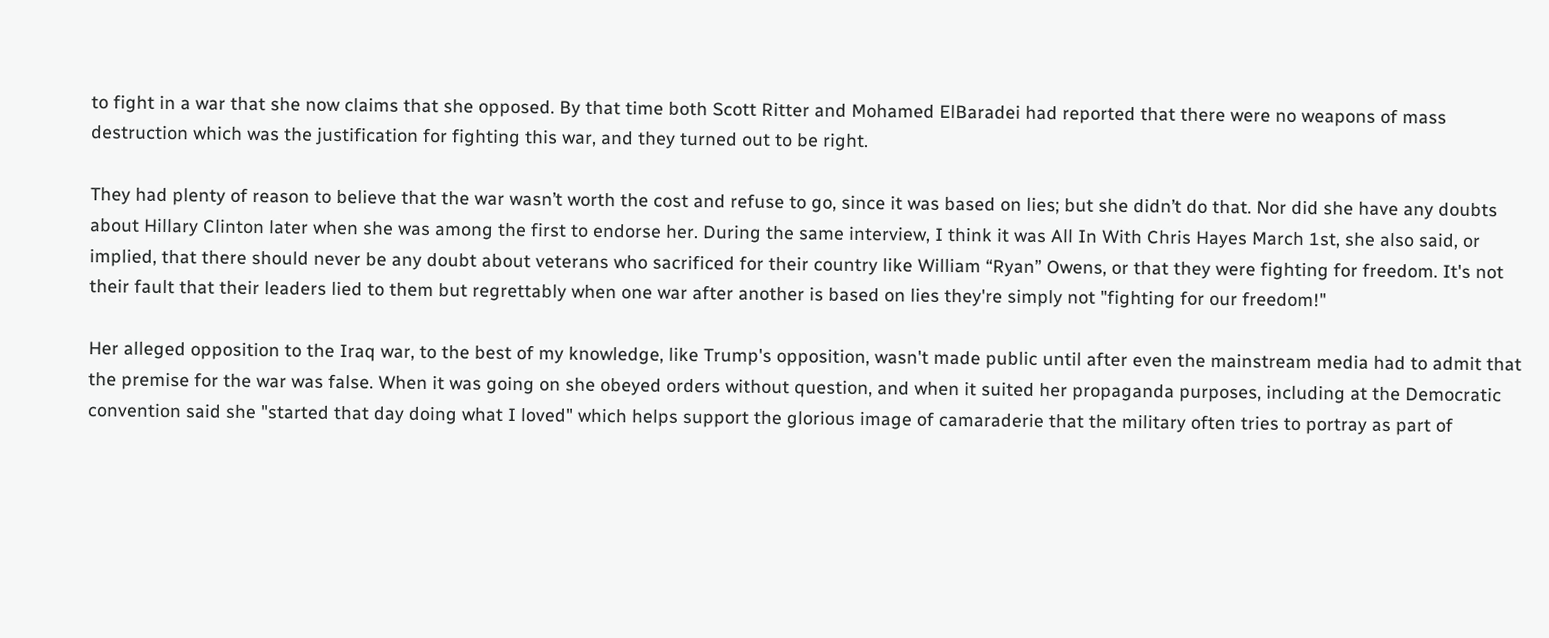to fight in a war that she now claims that she opposed. By that time both Scott Ritter and Mohamed ElBaradei had reported that there were no weapons of mass destruction which was the justification for fighting this war, and they turned out to be right.

They had plenty of reason to believe that the war wasn’t worth the cost and refuse to go, since it was based on lies; but she didn’t do that. Nor did she have any doubts about Hillary Clinton later when she was among the first to endorse her. During the same interview, I think it was All In With Chris Hayes March 1st, she also said, or implied, that there should never be any doubt about veterans who sacrificed for their country like William “Ryan” Owens, or that they were fighting for freedom. It's not their fault that their leaders lied to them but regrettably when one war after another is based on lies they're simply not "fighting for our freedom!"

Her alleged opposition to the Iraq war, to the best of my knowledge, like Trump's opposition, wasn't made public until after even the mainstream media had to admit that the premise for the war was false. When it was going on she obeyed orders without question, and when it suited her propaganda purposes, including at the Democratic convention said she "started that day doing what I loved" which helps support the glorious image of camaraderie that the military often tries to portray as part of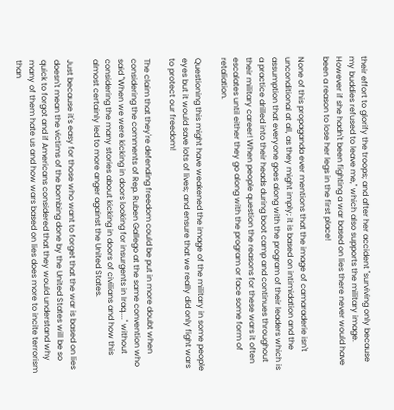their effort to glorify the troops; and after her accident "surviving only because my buddies refused to leave me," which also supports the military image. However if she hadn't been fighting a war based on lies there never would have been a reason to lose her legs in the first place!

None of this propaganda ever mentions that the image of camaraderie isn't unconditional at all, as they might imply; it is based on intimidation and the assumption that everyone goes along with the program of their leaders which is a practice drilled into their heads during boot camp and continues throughout their military career! When people question the reasons for these wars it often escalates until either they go along with the program or face some form of retaliation.

Questioning this might have weakened the image of the military in some people eyes but it would save lots of lives; and ensure that we really did only fight wars to protect our freedom!

The claim that they're defending freedom could be put in more doubt when considering the comments of Rep. Ruben Gallego at the same convention who said "When we were kicking in doors looking for insurgents in Iraq...." without considering the many stories about kicking in doors of civilians and how this almost certainly led to more anger against the United States.

Just because it's easy for those who want to forget that the war is based on lies doesn't mean the victims of the bombing done by the United States will be so quick to forgot and if Americans considered that they would understand why many of them hate us and how wars based on lies does more to incite terrorism than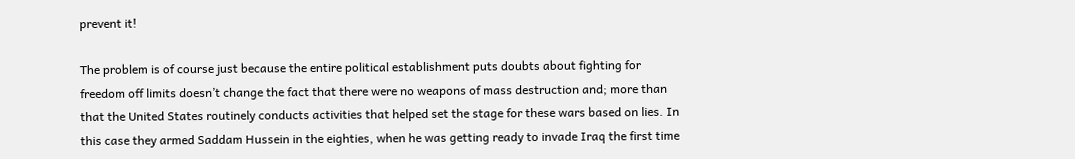prevent it!

The problem is of course just because the entire political establishment puts doubts about fighting for freedom off limits doesn’t change the fact that there were no weapons of mass destruction and; more than that the United States routinely conducts activities that helped set the stage for these wars based on lies. In this case they armed Saddam Hussein in the eighties, when he was getting ready to invade Iraq the first time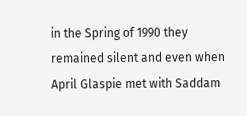in the Spring of 1990 they remained silent and even when April Glaspie met with Saddam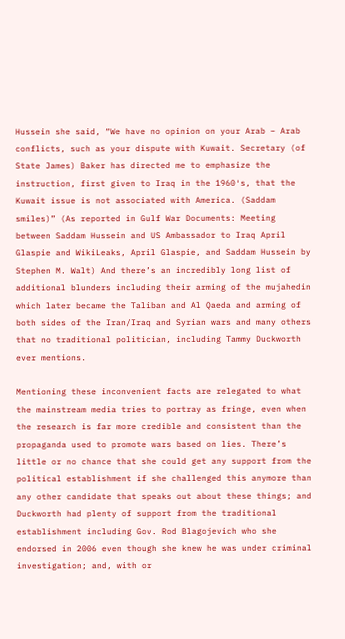Hussein she said, “We have no opinion on your Arab – Arab conflicts, such as your dispute with Kuwait. Secretary (of State James) Baker has directed me to emphasize the instruction, first given to Iraq in the 1960′s, that the Kuwait issue is not associated with America. (Saddam smiles)” (As reported in Gulf War Documents: Meeting between Saddam Hussein and US Ambassador to Iraq April Glaspie and WikiLeaks, April Glaspie, and Saddam Hussein by Stephen M. Walt) And there’s an incredibly long list of additional blunders including their arming of the mujahedin which later became the Taliban and Al Qaeda and arming of both sides of the Iran/Iraq and Syrian wars and many others that no traditional politician, including Tammy Duckworth ever mentions.

Mentioning these inconvenient facts are relegated to what the mainstream media tries to portray as fringe, even when the research is far more credible and consistent than the propaganda used to promote wars based on lies. There’s little or no chance that she could get any support from the political establishment if she challenged this anymore than any other candidate that speaks out about these things; and Duckworth had plenty of support from the traditional establishment including Gov. Rod Blagojevich who she endorsed in 2006 even though she knew he was under criminal investigation; and, with or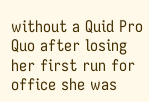without a Quid Pro Quo after losing her first run for office she was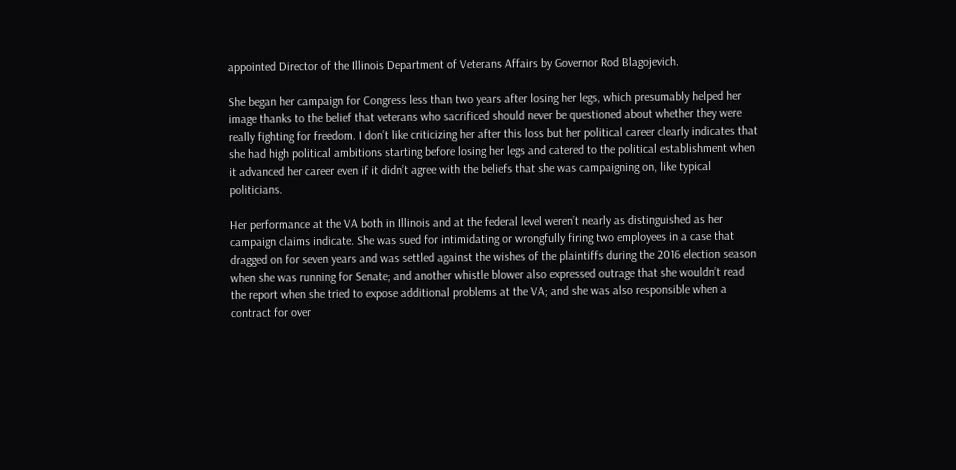appointed Director of the Illinois Department of Veterans Affairs by Governor Rod Blagojevich.

She began her campaign for Congress less than two years after losing her legs, which presumably helped her image thanks to the belief that veterans who sacrificed should never be questioned about whether they were really fighting for freedom. I don’t like criticizing her after this loss but her political career clearly indicates that she had high political ambitions starting before losing her legs and catered to the political establishment when it advanced her career even if it didn’t agree with the beliefs that she was campaigning on, like typical politicians.

Her performance at the VA both in Illinois and at the federal level weren’t nearly as distinguished as her campaign claims indicate. She was sued for intimidating or wrongfully firing two employees in a case that dragged on for seven years and was settled against the wishes of the plaintiffs during the 2016 election season when she was running for Senate; and another whistle blower also expressed outrage that she wouldn’t read the report when she tried to expose additional problems at the VA; and she was also responsible when a contract for over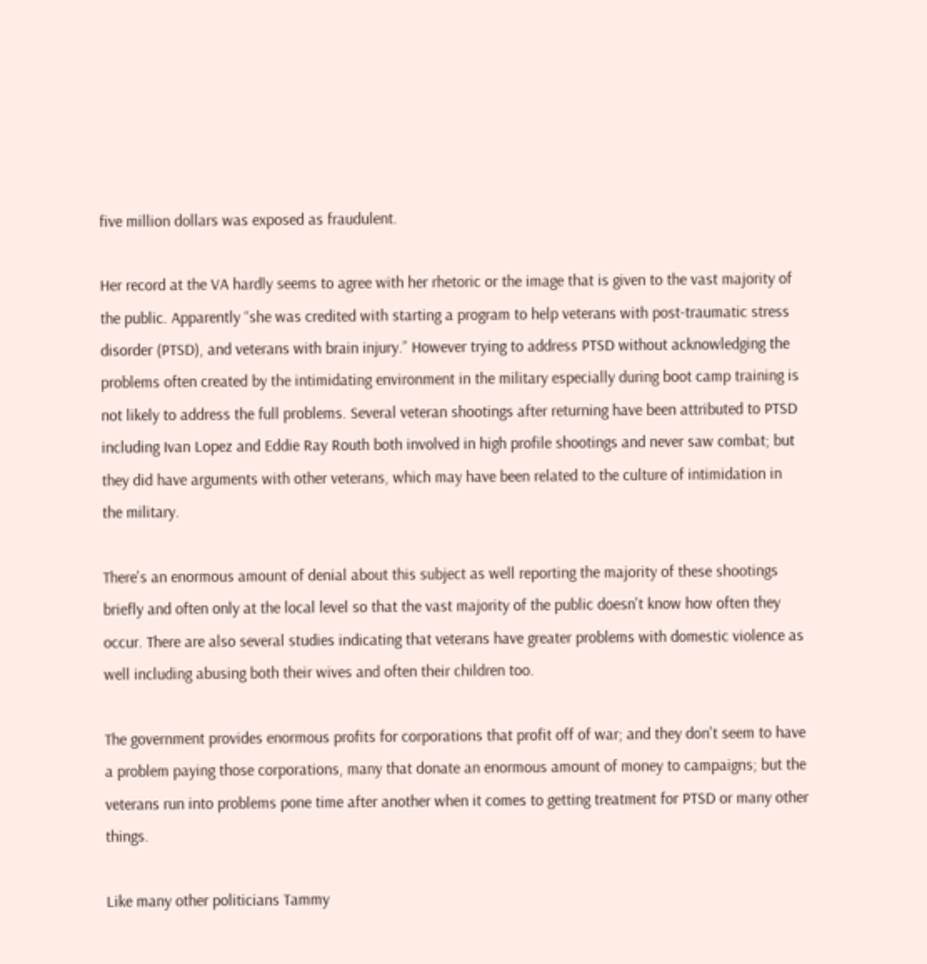five million dollars was exposed as fraudulent.

Her record at the VA hardly seems to agree with her rhetoric or the image that is given to the vast majority of the public. Apparently “she was credited with starting a program to help veterans with post-traumatic stress disorder (PTSD), and veterans with brain injury.” However trying to address PTSD without acknowledging the problems often created by the intimidating environment in the military especially during boot camp training is not likely to address the full problems. Several veteran shootings after returning have been attributed to PTSD including Ivan Lopez and Eddie Ray Routh both involved in high profile shootings and never saw combat; but they did have arguments with other veterans, which may have been related to the culture of intimidation in the military.

There's an enormous amount of denial about this subject as well reporting the majority of these shootings briefly and often only at the local level so that the vast majority of the public doesn't know how often they occur. There are also several studies indicating that veterans have greater problems with domestic violence as well including abusing both their wives and often their children too.

The government provides enormous profits for corporations that profit off of war; and they don't seem to have a problem paying those corporations, many that donate an enormous amount of money to campaigns; but the veterans run into problems pone time after another when it comes to getting treatment for PTSD or many other things.

Like many other politicians Tammy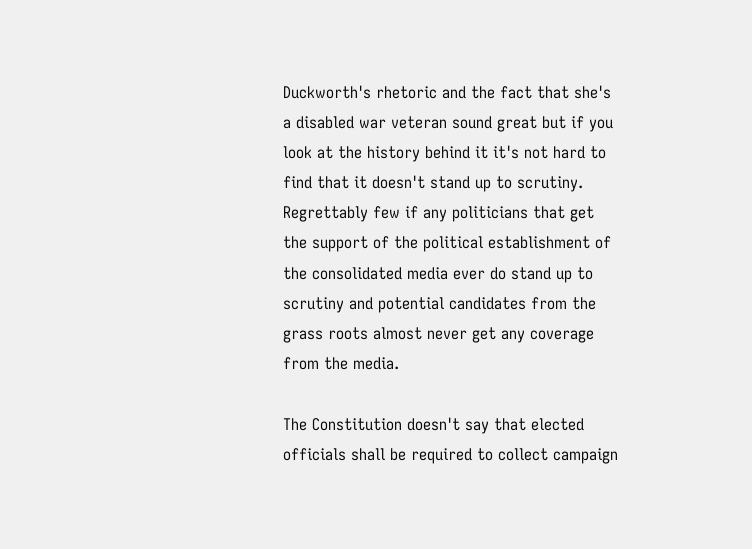Duckworth's rhetoric and the fact that she's a disabled war veteran sound great but if you look at the history behind it it's not hard to find that it doesn't stand up to scrutiny. Regrettably few if any politicians that get the support of the political establishment of the consolidated media ever do stand up to scrutiny and potential candidates from the grass roots almost never get any coverage from the media.

The Constitution doesn't say that elected officials shall be required to collect campaign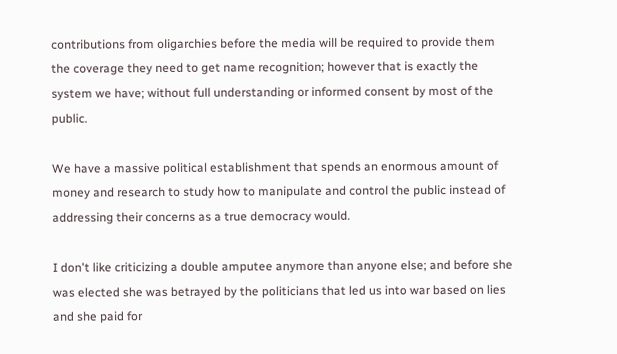contributions from oligarchies before the media will be required to provide them the coverage they need to get name recognition; however that is exactly the system we have; without full understanding or informed consent by most of the public.

We have a massive political establishment that spends an enormous amount of money and research to study how to manipulate and control the public instead of addressing their concerns as a true democracy would.

I don't like criticizing a double amputee anymore than anyone else; and before she was elected she was betrayed by the politicians that led us into war based on lies and she paid for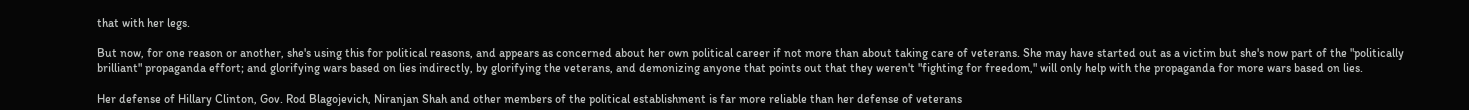that with her legs.

But now, for one reason or another, she's using this for political reasons, and appears as concerned about her own political career if not more than about taking care of veterans. She may have started out as a victim but she's now part of the "politically brilliant" propaganda effort; and glorifying wars based on lies indirectly, by glorifying the veterans, and demonizing anyone that points out that they weren't "fighting for freedom," will only help with the propaganda for more wars based on lies.

Her defense of Hillary Clinton, Gov. Rod Blagojevich, Niranjan Shah and other members of the political establishment is far more reliable than her defense of veterans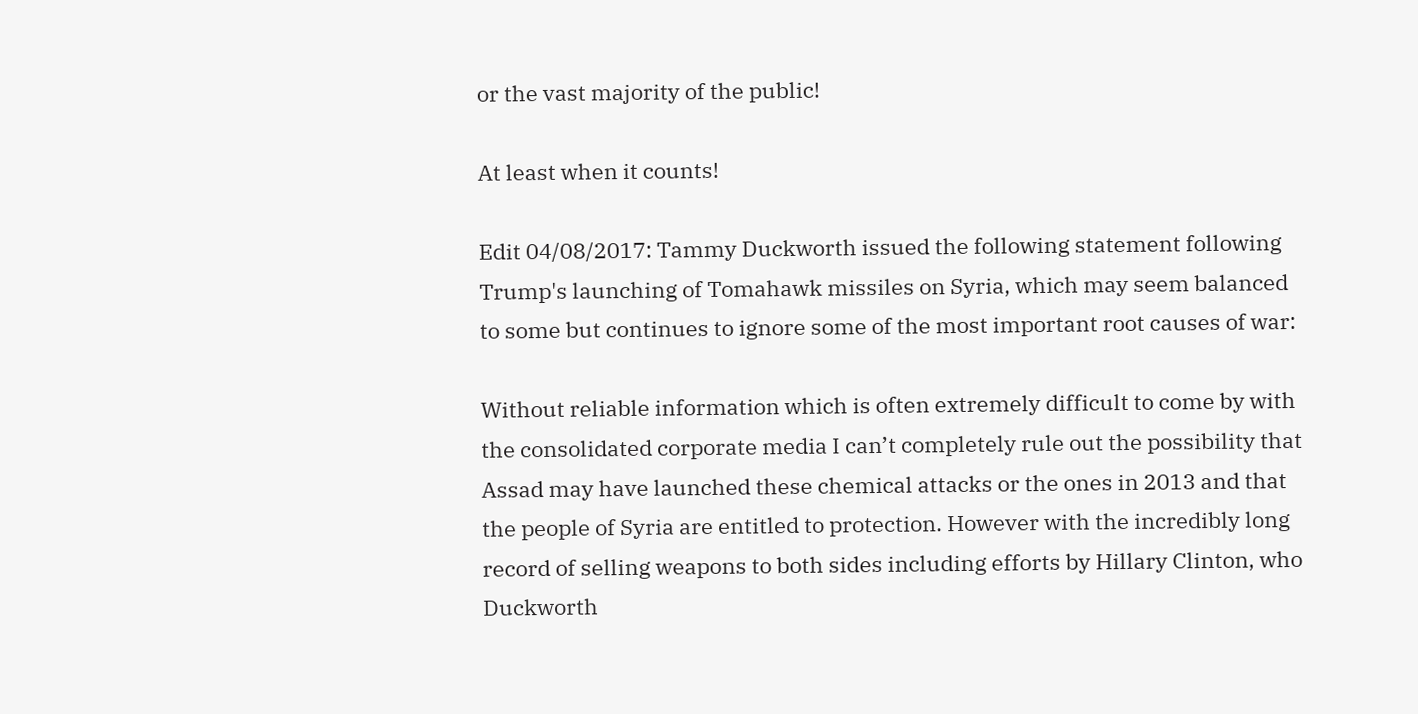or the vast majority of the public!

At least when it counts!

Edit 04/08/2017: Tammy Duckworth issued the following statement following Trump's launching of Tomahawk missiles on Syria, which may seem balanced to some but continues to ignore some of the most important root causes of war:

Without reliable information which is often extremely difficult to come by with the consolidated corporate media I can’t completely rule out the possibility that Assad may have launched these chemical attacks or the ones in 2013 and that the people of Syria are entitled to protection. However with the incredibly long record of selling weapons to both sides including efforts by Hillary Clinton, who Duckworth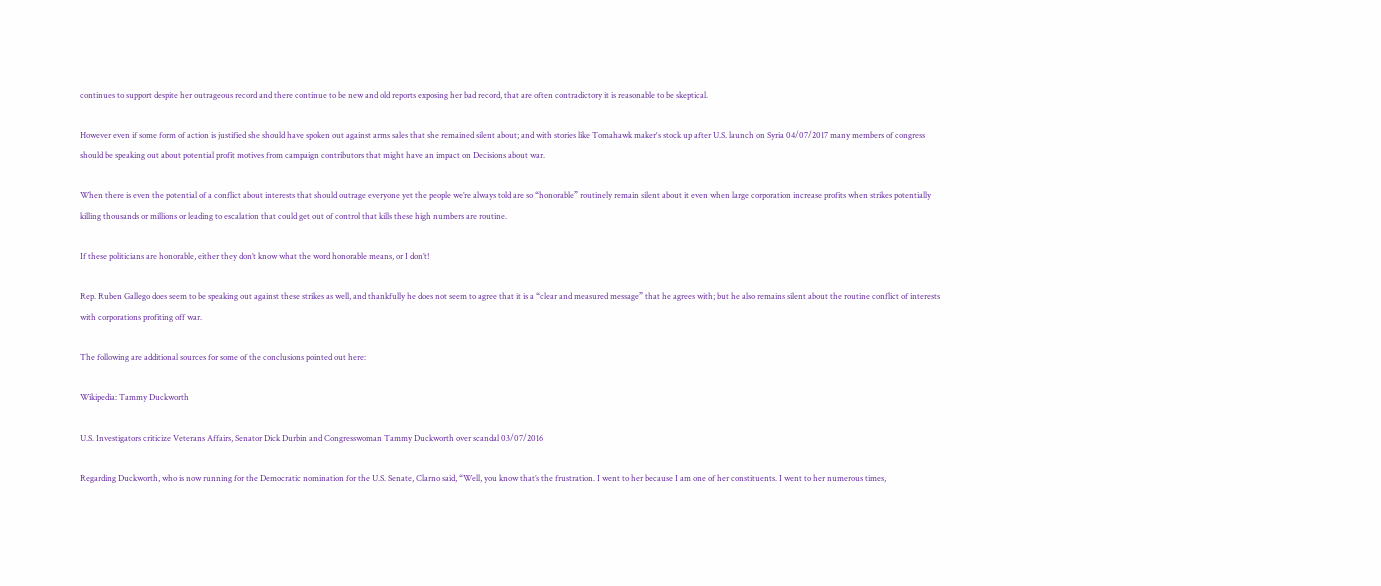continues to support despite her outrageous record and there continue to be new and old reports exposing her bad record, that are often contradictory it is reasonable to be skeptical.

However even if some form of action is justified she should have spoken out against arms sales that she remained silent about; and with stories like Tomahawk maker's stock up after U.S. launch on Syria 04/07/2017 many members of congress should be speaking out about potential profit motives from campaign contributors that might have an impact on Decisions about war.

When there is even the potential of a conflict about interests that should outrage everyone yet the people we’re always told are so “honorable” routinely remain silent about it even when large corporation increase profits when strikes potentially killing thousands or millions or leading to escalation that could get out of control that kills these high numbers are routine.

If these politicians are honorable, either they don’t know what the word honorable means, or I don’t!

Rep. Ruben Gallego does seem to be speaking out against these strikes as well, and thankfully he does not seem to agree that it is a “clear and measured message” that he agrees with; but he also remains silent about the routine conflict of interests with corporations profiting off war.

The following are additional sources for some of the conclusions pointed out here:

Wikipedia: Tammy Duckworth

U.S. Investigators criticize Veterans Affairs, Senator Dick Durbin and Congresswoman Tammy Duckworth over scandal 03/07/2016

Regarding Duckworth, who is now running for the Democratic nomination for the U.S. Senate, Clarno said, “Well, you know that’s the frustration. I went to her because I am one of her constituents. I went to her numerous times,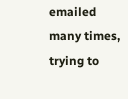emailed many times, trying to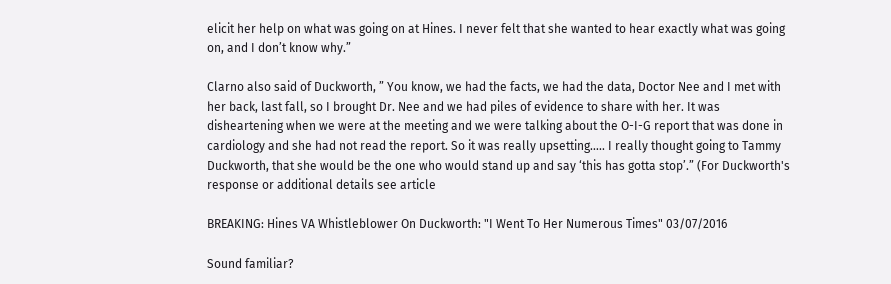elicit her help on what was going on at Hines. I never felt that she wanted to hear exactly what was going on, and I don’t know why.”

Clarno also said of Duckworth, ” You know, we had the facts, we had the data, Doctor Nee and I met with her back, last fall, so I brought Dr. Nee and we had piles of evidence to share with her. It was disheartening when we were at the meeting and we were talking about the O-I-G report that was done in cardiology and she had not read the report. So it was really upsetting….. I really thought going to Tammy Duckworth, that she would be the one who would stand up and say ‘this has gotta stop’.” (For Duckworth's response or additional details see article

BREAKING: Hines VA Whistleblower On Duckworth: "I Went To Her Numerous Times" 03/07/2016

Sound familiar?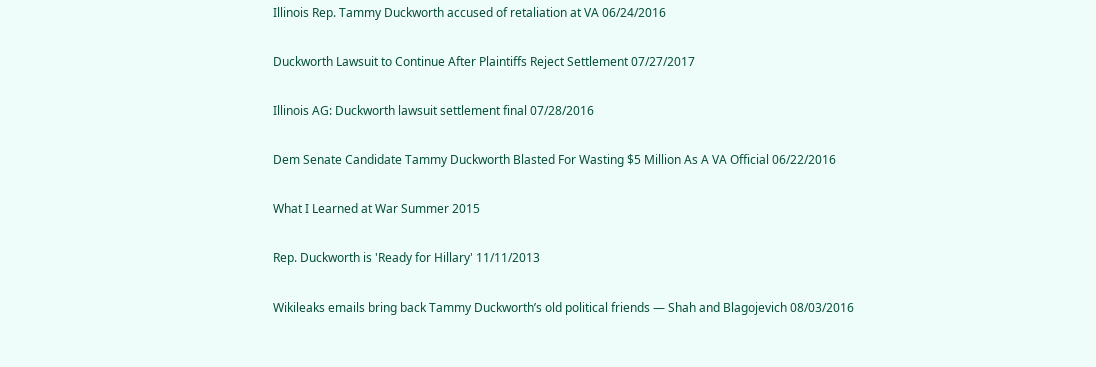Illinois Rep. Tammy Duckworth accused of retaliation at VA 06/24/2016

Duckworth Lawsuit to Continue After Plaintiffs Reject Settlement 07/27/2017

Illinois AG: Duckworth lawsuit settlement final 07/28/2016

Dem Senate Candidate Tammy Duckworth Blasted For Wasting $5 Million As A VA Official 06/22/2016

What I Learned at War Summer 2015

Rep. Duckworth is 'Ready for Hillary' 11/11/2013

Wikileaks emails bring back Tammy Duckworth’s old political friends — Shah and Blagojevich 08/03/2016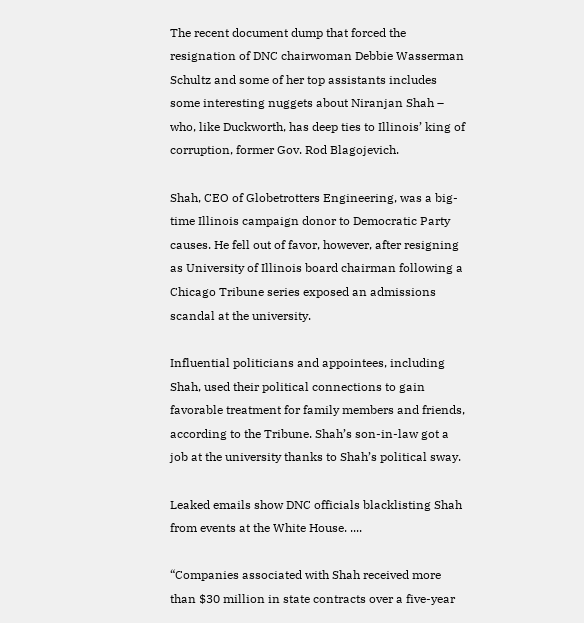The recent document dump that forced the resignation of DNC chairwoman Debbie Wasserman Schultz and some of her top assistants includes some interesting nuggets about Niranjan Shah – who, like Duckworth, has deep ties to Illinois’ king of corruption, former Gov. Rod Blagojevich.

Shah, CEO of Globetrotters Engineering, was a big-time Illinois campaign donor to Democratic Party causes. He fell out of favor, however, after resigning as University of Illinois board chairman following a Chicago Tribune series exposed an admissions scandal at the university.

Influential politicians and appointees, including Shah, used their political connections to gain favorable treatment for family members and friends, according to the Tribune. Shah’s son-in-law got a job at the university thanks to Shah’s political sway.

Leaked emails show DNC officials blacklisting Shah from events at the White House. ....

“Companies associated with Shah received more than $30 million in state contracts over a five-year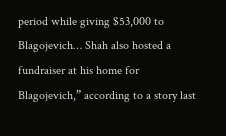period while giving $53,000 to Blagojevich… Shah also hosted a fundraiser at his home for Blagojevich,” according to a story last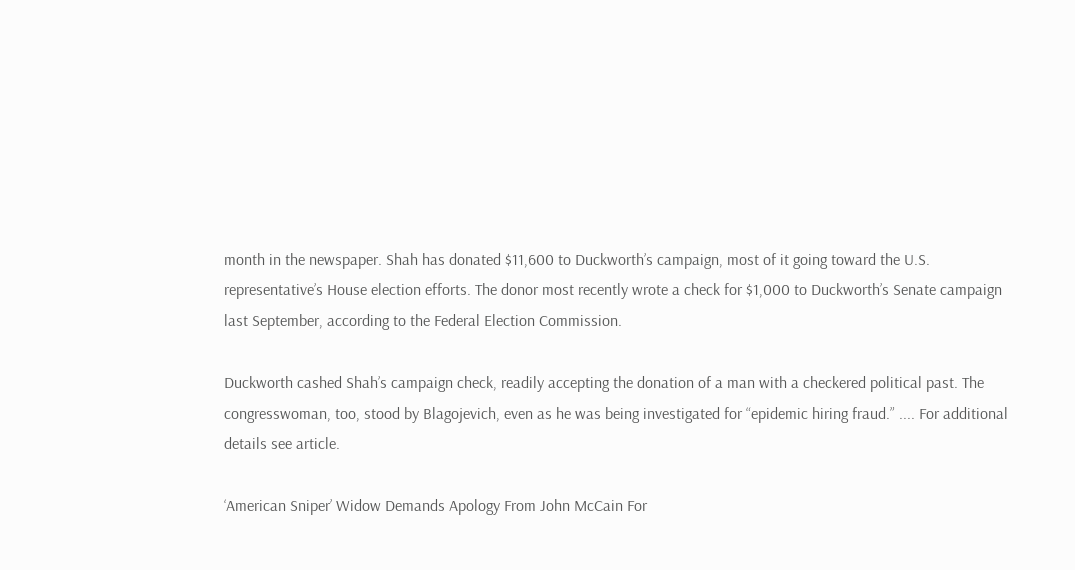month in the newspaper. Shah has donated $11,600 to Duckworth’s campaign, most of it going toward the U.S. representative’s House election efforts. The donor most recently wrote a check for $1,000 to Duckworth’s Senate campaign last September, according to the Federal Election Commission.

Duckworth cashed Shah’s campaign check, readily accepting the donation of a man with a checkered political past. The congresswoman, too, stood by Blagojevich, even as he was being investigated for “epidemic hiring fraud.” .... For additional details see article.

‘American Sniper’ Widow Demands Apology From John McCain For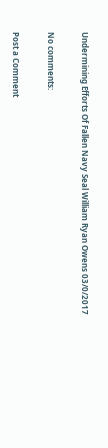Undermining Efforts Of Fallen Navy Seal William Ryan Owens 03/0/2017

No comments:

Post a Comment